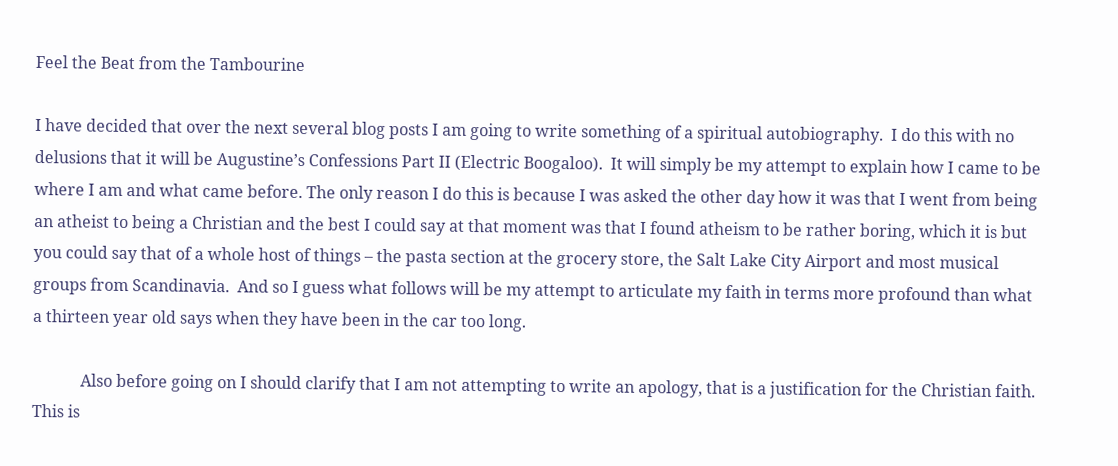Feel the Beat from the Tambourine

I have decided that over the next several blog posts I am going to write something of a spiritual autobiography.  I do this with no delusions that it will be Augustine’s Confessions Part II (Electric Boogaloo).  It will simply be my attempt to explain how I came to be where I am and what came before. The only reason I do this is because I was asked the other day how it was that I went from being an atheist to being a Christian and the best I could say at that moment was that I found atheism to be rather boring, which it is but you could say that of a whole host of things – the pasta section at the grocery store, the Salt Lake City Airport and most musical groups from Scandinavia.  And so I guess what follows will be my attempt to articulate my faith in terms more profound than what a thirteen year old says when they have been in the car too long.

            Also before going on I should clarify that I am not attempting to write an apology, that is a justification for the Christian faith.  This is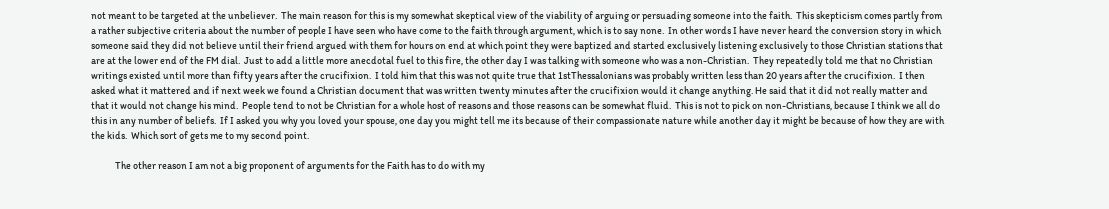not meant to be targeted at the unbeliever.  The main reason for this is my somewhat skeptical view of the viability of arguing or persuading someone into the faith.  This skepticism comes partly from a rather subjective criteria about the number of people I have seen who have come to the faith through argument, which is to say none.  In other words I have never heard the conversion story in which someone said they did not believe until their friend argued with them for hours on end at which point they were baptized and started exclusively listening exclusively to those Christian stations that are at the lower end of the FM dial.  Just to add a little more anecdotal fuel to this fire, the other day I was talking with someone who was a non-Christian.  They repeatedly told me that no Christian writings existed until more than fifty years after the crucifixion.  I told him that this was not quite true that 1stThessalonians was probably written less than 20 years after the crucifixion.  I then asked what it mattered and if next week we found a Christian document that was written twenty minutes after the crucifixion would it change anything. He said that it did not really matter and that it would not change his mind.  People tend to not be Christian for a whole host of reasons and those reasons can be somewhat fluid.  This is not to pick on non-Christians, because I think we all do this in any number of beliefs.  If I asked you why you loved your spouse, one day you might tell me its because of their compassionate nature while another day it might be because of how they are with the kids.  Which sort of gets me to my second point.

            The other reason I am not a big proponent of arguments for the Faith has to do with my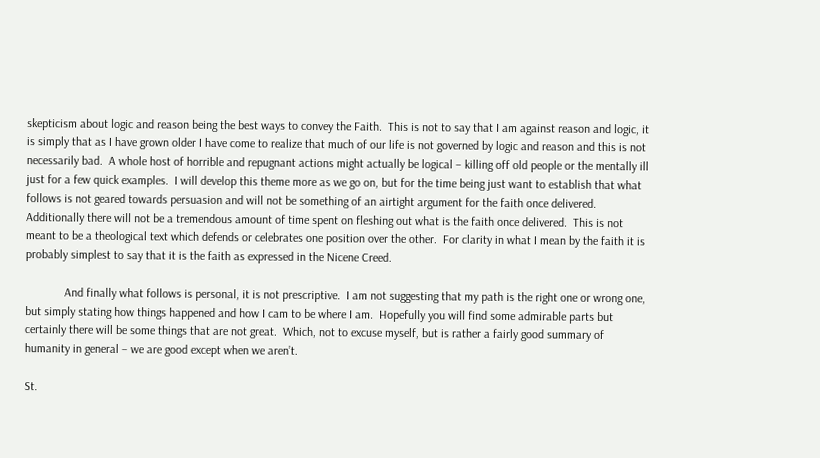skepticism about logic and reason being the best ways to convey the Faith.  This is not to say that I am against reason and logic, it is simply that as I have grown older I have come to realize that much of our life is not governed by logic and reason and this is not necessarily bad.  A whole host of horrible and repugnant actions might actually be logical – killing off old people or the mentally ill just for a few quick examples.  I will develop this theme more as we go on, but for the time being just want to establish that what follows is not geared towards persuasion and will not be something of an airtight argument for the faith once delivered.  Additionally there will not be a tremendous amount of time spent on fleshing out what is the faith once delivered.  This is not meant to be a theological text which defends or celebrates one position over the other.  For clarity in what I mean by the faith it is probably simplest to say that it is the faith as expressed in the Nicene Creed.

             And finally what follows is personal, it is not prescriptive.  I am not suggesting that my path is the right one or wrong one, but simply stating how things happened and how I cam to be where I am.  Hopefully you will find some admirable parts but certainly there will be some things that are not great.  Which, not to excuse myself, but is rather a fairly good summary of humanity in general – we are good except when we aren’t.

St.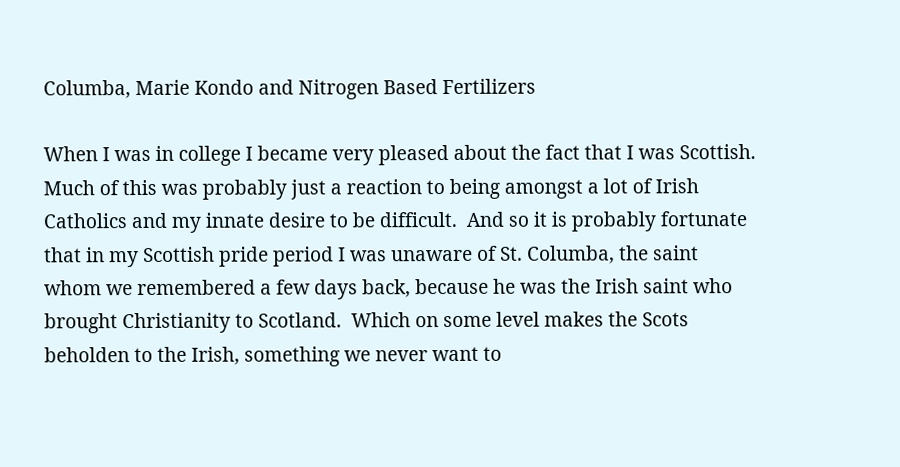Columba, Marie Kondo and Nitrogen Based Fertilizers

When I was in college I became very pleased about the fact that I was Scottish.  Much of this was probably just a reaction to being amongst a lot of Irish Catholics and my innate desire to be difficult.  And so it is probably fortunate that in my Scottish pride period I was unaware of St. Columba, the saint whom we remembered a few days back, because he was the Irish saint who brought Christianity to Scotland.  Which on some level makes the Scots beholden to the Irish, something we never want to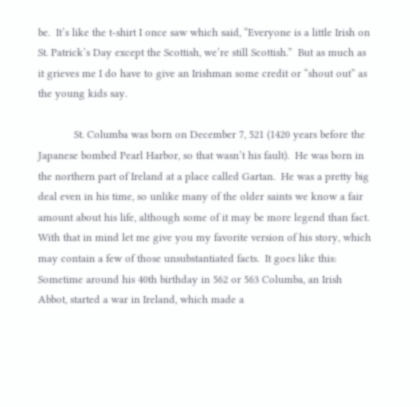be.  It’s like the t-shirt I once saw which said, “Everyone is a little Irish on St. Patrick’s Day except the Scottish, we’re still Scottish.”  But as much as it grieves me I do have to give an Irishman some credit or “shout out” as the young kids say.

            St. Columba was born on December 7, 521 (1420 years before the Japanese bombed Pearl Harbor, so that wasn’t his fault).  He was born in the northern part of Ireland at a place called Gartan.  He was a pretty big deal even in his time, so unlike many of the older saints we know a fair amount about his life, although some of it may be more legend than fact.  With that in mind let me give you my favorite version of his story, which may contain a few of those unsubstantiated facts.  It goes like this: Sometime around his 40th birthday in 562 or 563 Columba, an Irish Abbot, started a war in Ireland, which made a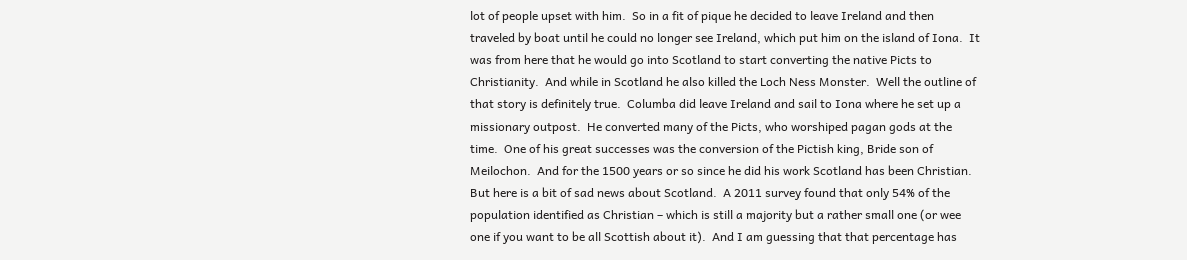lot of people upset with him.  So in a fit of pique he decided to leave Ireland and then traveled by boat until he could no longer see Ireland, which put him on the island of Iona.  It was from here that he would go into Scotland to start converting the native Picts to Christianity.  And while in Scotland he also killed the Loch Ness Monster.  Well the outline of that story is definitely true.  Columba did leave Ireland and sail to Iona where he set up a missionary outpost.  He converted many of the Picts, who worshiped pagan gods at the time.  One of his great successes was the conversion of the Pictish king, Bride son of Meilochon.  And for the 1500 years or so since he did his work Scotland has been Christian.  But here is a bit of sad news about Scotland.  A 2011 survey found that only 54% of the population identified as Christian – which is still a majority but a rather small one (or wee one if you want to be all Scottish about it).  And I am guessing that that percentage has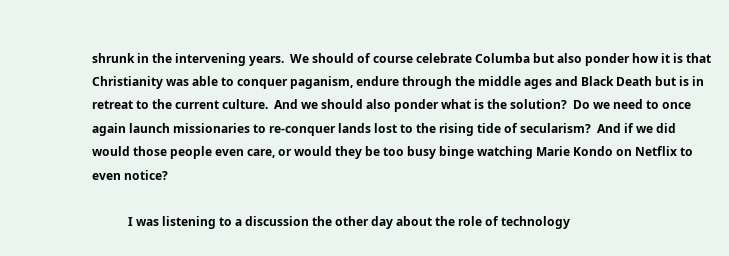shrunk in the intervening years.  We should of course celebrate Columba but also ponder how it is that Christianity was able to conquer paganism, endure through the middle ages and Black Death but is in retreat to the current culture.  And we should also ponder what is the solution?  Do we need to once again launch missionaries to re-conquer lands lost to the rising tide of secularism?  And if we did would those people even care, or would they be too busy binge watching Marie Kondo on Netflix to even notice?

            I was listening to a discussion the other day about the role of technology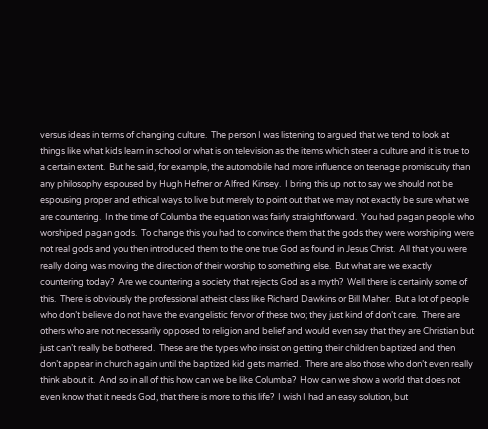versus ideas in terms of changing culture.  The person I was listening to argued that we tend to look at things like what kids learn in school or what is on television as the items which steer a culture and it is true to a certain extent.  But he said, for example, the automobile had more influence on teenage promiscuity than any philosophy espoused by Hugh Hefner or Alfred Kinsey.  I bring this up not to say we should not be espousing proper and ethical ways to live but merely to point out that we may not exactly be sure what we are countering.  In the time of Columba the equation was fairly straightforward.  You had pagan people who worshiped pagan gods.  To change this you had to convince them that the gods they were worshiping were not real gods and you then introduced them to the one true God as found in Jesus Christ.  All that you were really doing was moving the direction of their worship to something else.  But what are we exactly countering today?  Are we countering a society that rejects God as a myth?  Well there is certainly some of this.  There is obviously the professional atheist class like Richard Dawkins or Bill Maher.  But a lot of people who don’t believe do not have the evangelistic fervor of these two; they just kind of don’t care.  There are others who are not necessarily opposed to religion and belief and would even say that they are Christian but just can’t really be bothered.  These are the types who insist on getting their children baptized and then don’t appear in church again until the baptized kid gets married.  There are also those who don’t even really think about it.  And so in all of this how can we be like Columba?  How can we show a world that does not even know that it needs God, that there is more to this life?  I wish I had an easy solution, but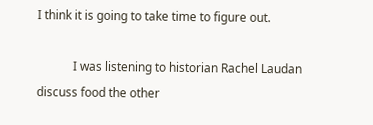I think it is going to take time to figure out.

            I was listening to historian Rachel Laudan discuss food the other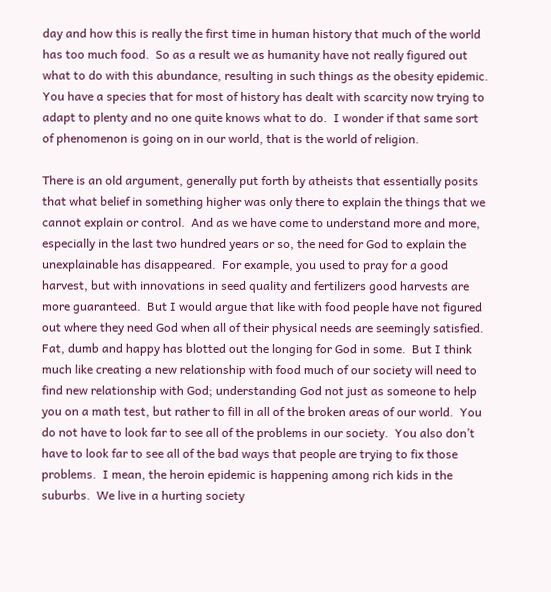day and how this is really the first time in human history that much of the world has too much food.  So as a result we as humanity have not really figured out what to do with this abundance, resulting in such things as the obesity epidemic.  You have a species that for most of history has dealt with scarcity now trying to adapt to plenty and no one quite knows what to do.  I wonder if that same sort of phenomenon is going on in our world, that is the world of religion.

There is an old argument, generally put forth by atheists that essentially posits that what belief in something higher was only there to explain the things that we cannot explain or control.  And as we have come to understand more and more, especially in the last two hundred years or so, the need for God to explain the unexplainable has disappeared.  For example, you used to pray for a good harvest, but with innovations in seed quality and fertilizers good harvests are more guaranteed.  But I would argue that like with food people have not figured out where they need God when all of their physical needs are seemingly satisfied. Fat, dumb and happy has blotted out the longing for God in some.  But I think much like creating a new relationship with food much of our society will need to find new relationship with God; understanding God not just as someone to help you on a math test, but rather to fill in all of the broken areas of our world.  You do not have to look far to see all of the problems in our society.  You also don’t have to look far to see all of the bad ways that people are trying to fix those problems.  I mean, the heroin epidemic is happening among rich kids in the suburbs.  We live in a hurting society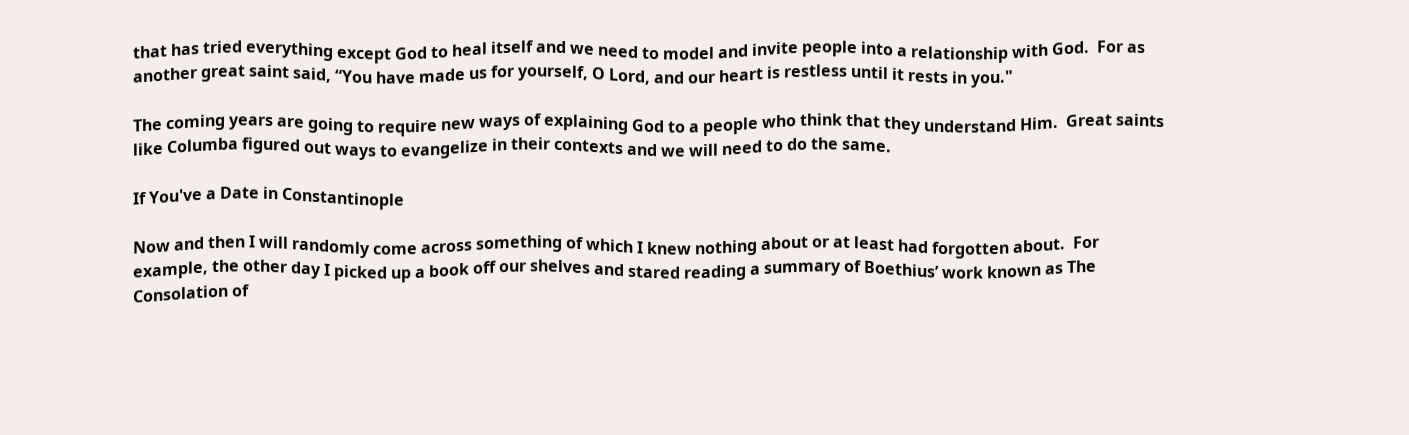that has tried everything except God to heal itself and we need to model and invite people into a relationship with God.  For as another great saint said, “You have made us for yourself, O Lord, and our heart is restless until it rests in you."

The coming years are going to require new ways of explaining God to a people who think that they understand Him.  Great saints like Columba figured out ways to evangelize in their contexts and we will need to do the same.

If You've a Date in Constantinople

Now and then I will randomly come across something of which I knew nothing about or at least had forgotten about.  For example, the other day I picked up a book off our shelves and stared reading a summary of Boethius’ work known as The Consolation of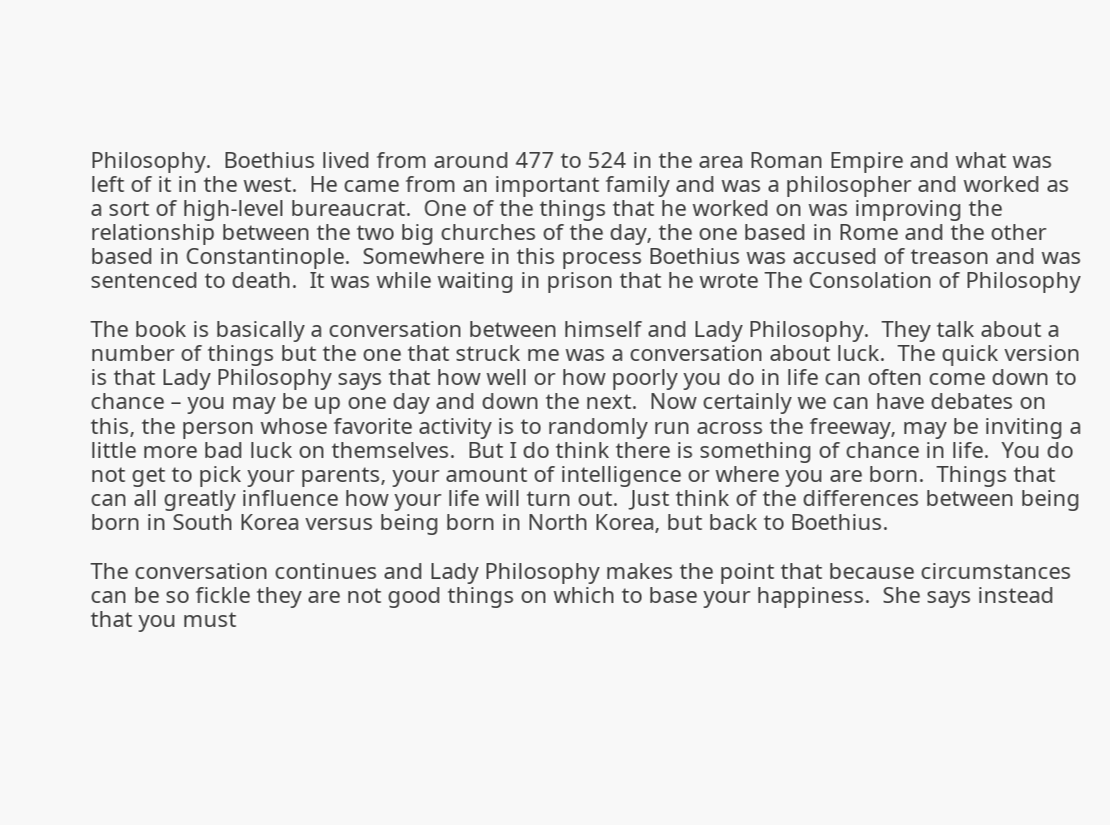Philosophy.  Boethius lived from around 477 to 524 in the area Roman Empire and what was left of it in the west.  He came from an important family and was a philosopher and worked as a sort of high-level bureaucrat.  One of the things that he worked on was improving the relationship between the two big churches of the day, the one based in Rome and the other based in Constantinople.  Somewhere in this process Boethius was accused of treason and was sentenced to death.  It was while waiting in prison that he wrote The Consolation of Philosophy

The book is basically a conversation between himself and Lady Philosophy.  They talk about a number of things but the one that struck me was a conversation about luck.  The quick version is that Lady Philosophy says that how well or how poorly you do in life can often come down to chance – you may be up one day and down the next.  Now certainly we can have debates on this, the person whose favorite activity is to randomly run across the freeway, may be inviting a little more bad luck on themselves.  But I do think there is something of chance in life.  You do not get to pick your parents, your amount of intelligence or where you are born.  Things that can all greatly influence how your life will turn out.  Just think of the differences between being born in South Korea versus being born in North Korea, but back to Boethius.

The conversation continues and Lady Philosophy makes the point that because circumstances can be so fickle they are not good things on which to base your happiness.  She says instead that you must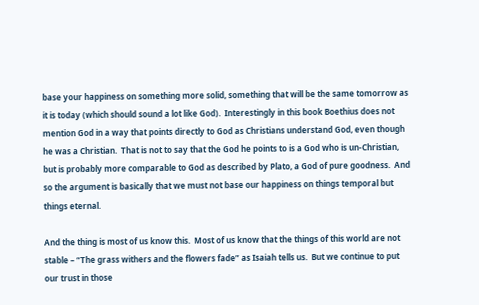base your happiness on something more solid, something that will be the same tomorrow as it is today (which should sound a lot like God).  Interestingly in this book Boethius does not mention God in a way that points directly to God as Christians understand God, even though he was a Christian.  That is not to say that the God he points to is a God who is un-Christian, but is probably more comparable to God as described by Plato, a God of pure goodness.  And so the argument is basically that we must not base our happiness on things temporal but things eternal.

And the thing is most of us know this.  Most of us know that the things of this world are not stable – “The grass withers and the flowers fade” as Isaiah tells us.  But we continue to put our trust in those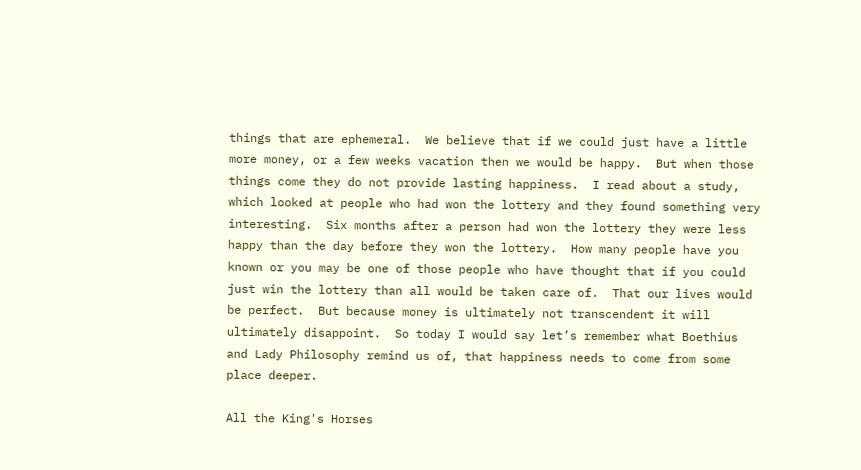things that are ephemeral.  We believe that if we could just have a little more money, or a few weeks vacation then we would be happy.  But when those things come they do not provide lasting happiness.  I read about a study, which looked at people who had won the lottery and they found something very interesting.  Six months after a person had won the lottery they were less happy than the day before they won the lottery.  How many people have you known or you may be one of those people who have thought that if you could just win the lottery than all would be taken care of.  That our lives would be perfect.  But because money is ultimately not transcendent it will ultimately disappoint.  So today I would say let’s remember what Boethius and Lady Philosophy remind us of, that happiness needs to come from some place deeper.

All the King's Horses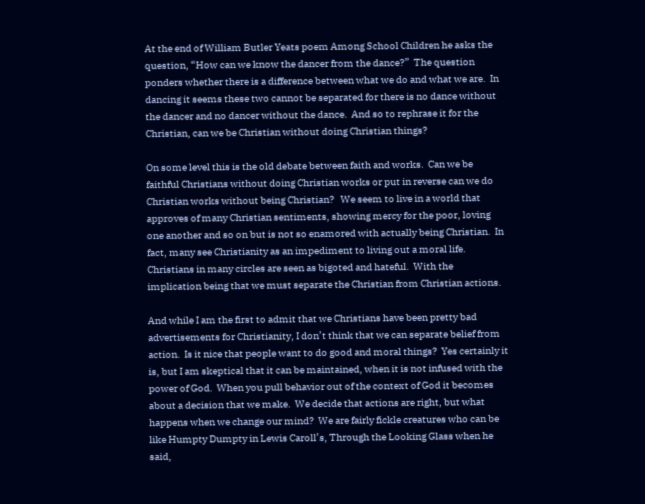At the end of William Butler Yeats poem Among School Children he asks the question, “How can we know the dancer from the dance?”  The question ponders whether there is a difference between what we do and what we are.  In dancing it seems these two cannot be separated for there is no dance without the dancer and no dancer without the dance.  And so to rephrase it for the Christian, can we be Christian without doing Christian things?

On some level this is the old debate between faith and works.  Can we be faithful Christians without doing Christian works or put in reverse can we do Christian works without being Christian?   We seem to live in a world that approves of many Christian sentiments, showing mercy for the poor, loving one another and so on but is not so enamored with actually being Christian.  In fact, many see Christianity as an impediment to living out a moral life.  Christians in many circles are seen as bigoted and hateful.  With the implication being that we must separate the Christian from Christian actions.

And while I am the first to admit that we Christians have been pretty bad advertisements for Christianity, I don’t think that we can separate belief from action.  Is it nice that people want to do good and moral things?  Yes certainly it is, but I am skeptical that it can be maintained, when it is not infused with the power of God.  When you pull behavior out of the context of God it becomes about a decision that we make.  We decide that actions are right, but what happens when we change our mind?  We are fairly fickle creatures who can be like Humpty Dumpty in Lewis Caroll’s, Through the Looking Glass when he said,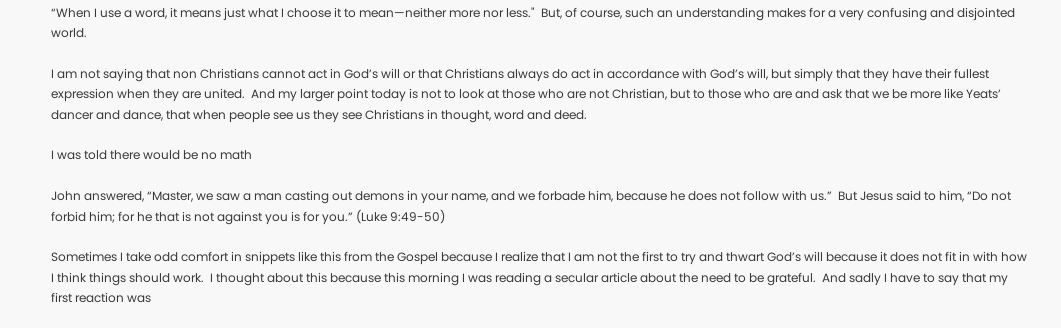“When I use a word, it means just what I choose it to mean—neither more nor less."  But, of course, such an understanding makes for a very confusing and disjointed world.

I am not saying that non Christians cannot act in God’s will or that Christians always do act in accordance with God’s will, but simply that they have their fullest expression when they are united.  And my larger point today is not to look at those who are not Christian, but to those who are and ask that we be more like Yeats’ dancer and dance, that when people see us they see Christians in thought, word and deed.

I was told there would be no math

John answered, “Master, we saw a man casting out demons in your name, and we forbade him, because he does not follow with us.”  But Jesus said to him, “Do not forbid him; for he that is not against you is for you.” (Luke 9:49-50)

Sometimes I take odd comfort in snippets like this from the Gospel because I realize that I am not the first to try and thwart God’s will because it does not fit in with how I think things should work.  I thought about this because this morning I was reading a secular article about the need to be grateful.  And sadly I have to say that my first reaction was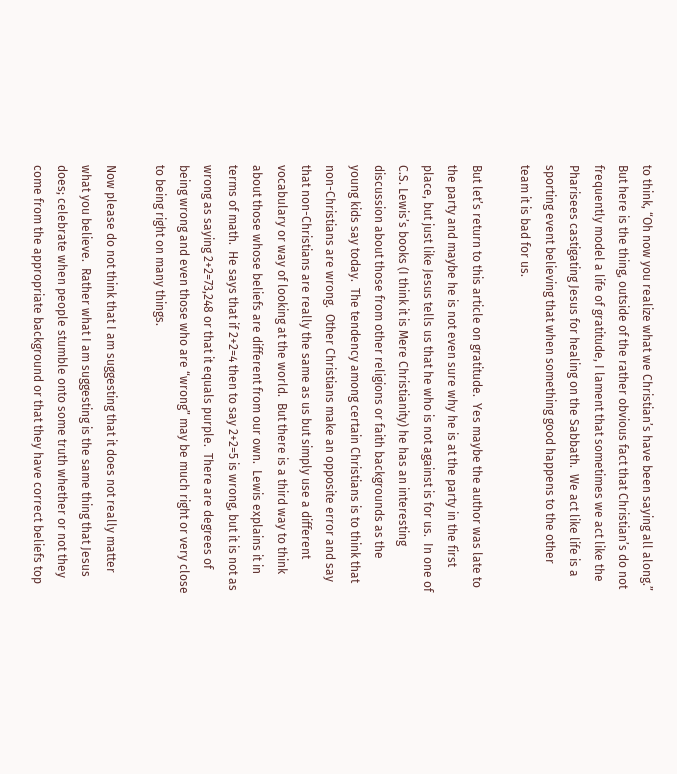to think, “Oh now you realize what we Christian’s have been saying all along.”  But here is the thing, outside of the rather obvious fact that Christian’s do not frequently model a life of gratitude, I lament that sometimes we act like the Pharisees castigating Jesus for healing on the Sabbath.  We act like life is a sporting event believing that when something good happens to the other team it is bad for us.

But let’s return to this article on gratitude.  Yes maybe the author was late to the party and maybe he is not even sure why he is at the party in the first place, but just like Jesus tells us that he who is not against is for us.  In one of C.S. Lewis’s books (I think it is Mere Christianity) he has an interesting discussion about those from other religions or faith backgrounds as the young kids say today.  The tendency among certain Christians is to think that non-Christians are wrong.  Other Christians make an opposite error and say that non-Christians are really the same as us but simply use a different vocabulary or way of looking at the world.  But there is a third way to think about those whose beliefs are different from our own.  Lewis explains it in terms of math.  He says that if 2+2=4 then to say 2+2=5 is wrong, but it is not as wrong as saying 2+2=73,248 or that it equals purple.  There are degrees of being wrong and even those who are “wrong” may be much right or very close to being right on many things.

Now please do not think that I am suggesting that it does not really matter what you believe.  Rather what I am suggesting is the same thing that Jesus does; celebrate when people stumble onto some truth whether or not they come from the appropriate background or that they have correct beliefs top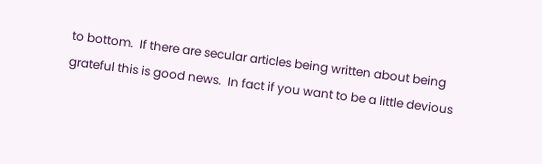to bottom.  If there are secular articles being written about being grateful this is good news.  In fact if you want to be a little devious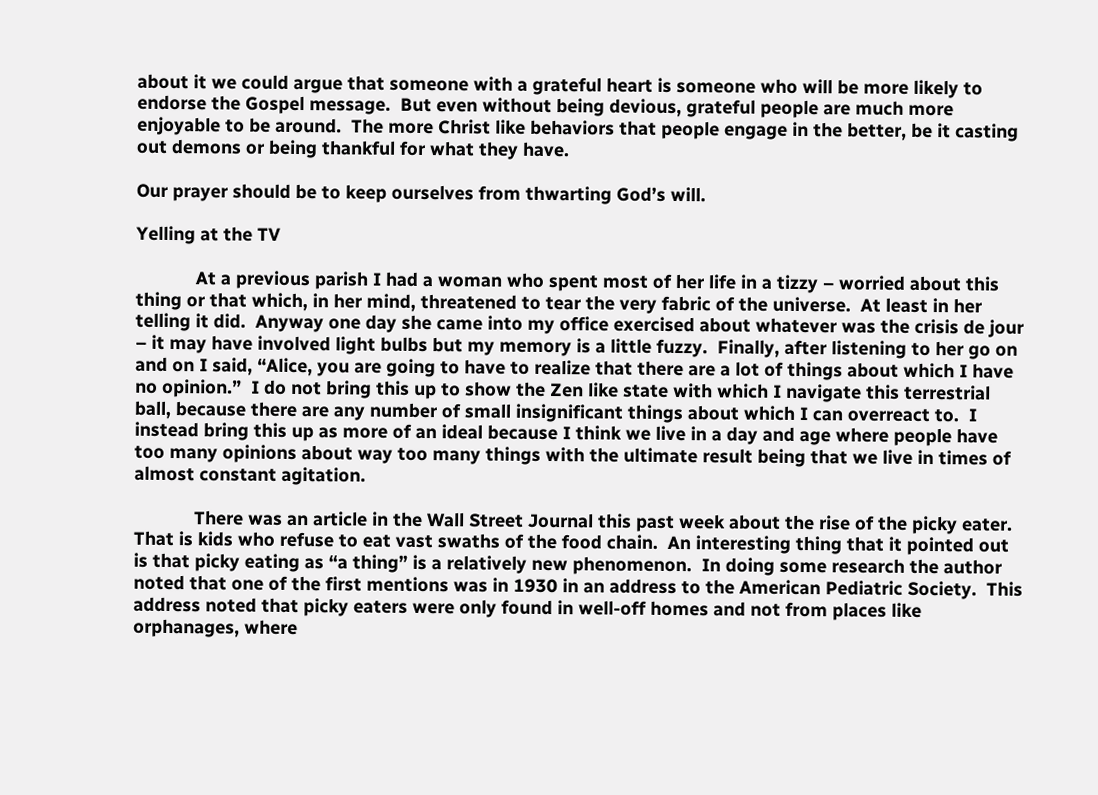about it we could argue that someone with a grateful heart is someone who will be more likely to endorse the Gospel message.  But even without being devious, grateful people are much more enjoyable to be around.  The more Christ like behaviors that people engage in the better, be it casting out demons or being thankful for what they have.

Our prayer should be to keep ourselves from thwarting God’s will.

Yelling at the TV

            At a previous parish I had a woman who spent most of her life in a tizzy – worried about this thing or that which, in her mind, threatened to tear the very fabric of the universe.  At least in her telling it did.  Anyway one day she came into my office exercised about whatever was the crisis de jour – it may have involved light bulbs but my memory is a little fuzzy.  Finally, after listening to her go on and on I said, “Alice, you are going to have to realize that there are a lot of things about which I have no opinion.”  I do not bring this up to show the Zen like state with which I navigate this terrestrial ball, because there are any number of small insignificant things about which I can overreact to.  I instead bring this up as more of an ideal because I think we live in a day and age where people have too many opinions about way too many things with the ultimate result being that we live in times of almost constant agitation.

            There was an article in the Wall Street Journal this past week about the rise of the picky eater.  That is kids who refuse to eat vast swaths of the food chain.  An interesting thing that it pointed out is that picky eating as “a thing” is a relatively new phenomenon.  In doing some research the author noted that one of the first mentions was in 1930 in an address to the American Pediatric Society.  This address noted that picky eaters were only found in well-off homes and not from places like orphanages, where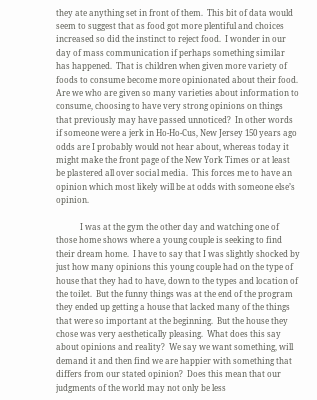they ate anything set in front of them.  This bit of data would seem to suggest that as food got more plentiful and choices increased so did the instinct to reject food.  I wonder in our day of mass communication if perhaps something similar has happened.  That is children when given more variety of foods to consume become more opinionated about their food.  Are we who are given so many varieties about information to consume, choosing to have very strong opinions on things that previously may have passed unnoticed?  In other words if someone were a jerk in Ho-Ho-Cus, New Jersey 150 years ago odds are I probably would not hear about, whereas today it might make the front page of the New York Times or at least be plastered all over social media.  This forces me to have an opinion which most likely will be at odds with someone else’s opinion.

            I was at the gym the other day and watching one of those home shows where a young couple is seeking to find their dream home.  I have to say that I was slightly shocked by just how many opinions this young couple had on the type of house that they had to have, down to the types and location of the toilet.  But the funny things was at the end of the program they ended up getting a house that lacked many of the things that were so important at the beginning.  But the house they chose was very aesthetically pleasing.  What does this say about opinions and reality?  We say we want something, will demand it and then find we are happier with something that differs from our stated opinion?  Does this mean that our judgments of the world may not only be less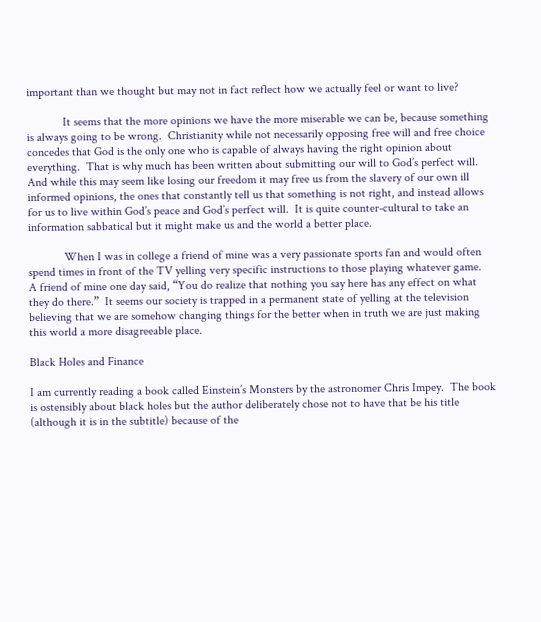important than we thought but may not in fact reflect how we actually feel or want to live?

            It seems that the more opinions we have the more miserable we can be, because something is always going to be wrong.  Christianity while not necessarily opposing free will and free choice concedes that God is the only one who is capable of always having the right opinion about everything.  That is why much has been written about submitting our will to God’s perfect will.  And while this may seem like losing our freedom it may free us from the slavery of our own ill informed opinions, the ones that constantly tell us that something is not right, and instead allows for us to live within God’s peace and God’s perfect will.  It is quite counter-cultural to take an information sabbatical but it might make us and the world a better place.

            When I was in college a friend of mine was a very passionate sports fan and would often spend times in front of the TV yelling very specific instructions to those playing whatever game.  A friend of mine one day said, “You do realize that nothing you say here has any effect on what they do there.”  It seems our society is trapped in a permanent state of yelling at the television believing that we are somehow changing things for the better when in truth we are just making this world a more disagreeable place.

Black Holes and Finance

I am currently reading a book called Einstein’s Monsters by the astronomer Chris Impey.  The book is ostensibly about black holes but the author deliberately chose not to have that be his title (although it is in the subtitle) because of the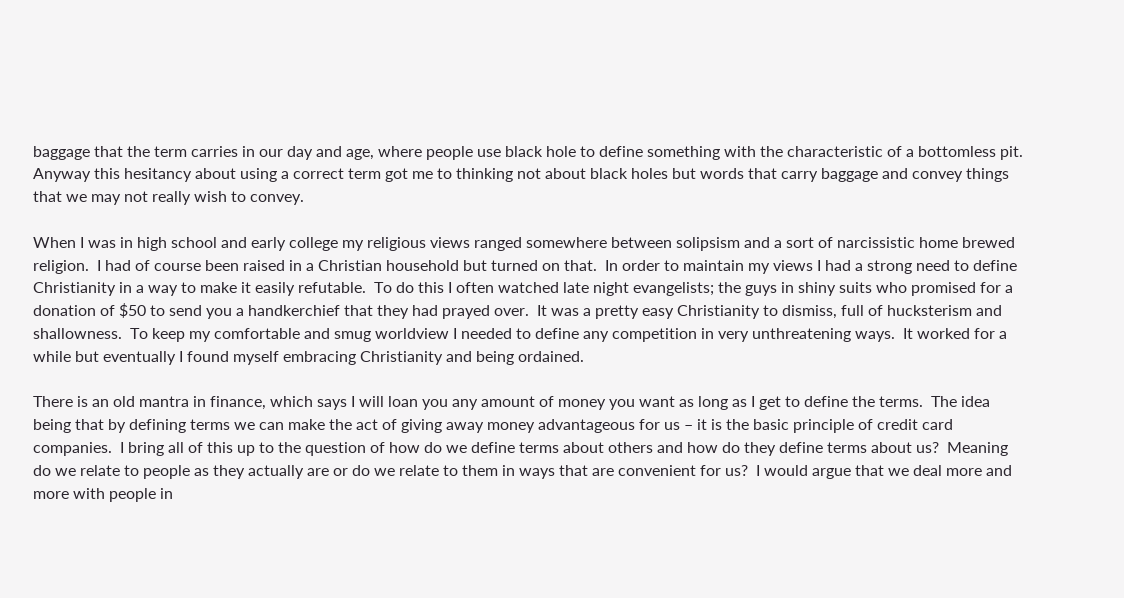baggage that the term carries in our day and age, where people use black hole to define something with the characteristic of a bottomless pit.  Anyway this hesitancy about using a correct term got me to thinking not about black holes but words that carry baggage and convey things that we may not really wish to convey.

When I was in high school and early college my religious views ranged somewhere between solipsism and a sort of narcissistic home brewed religion.  I had of course been raised in a Christian household but turned on that.  In order to maintain my views I had a strong need to define Christianity in a way to make it easily refutable.  To do this I often watched late night evangelists; the guys in shiny suits who promised for a donation of $50 to send you a handkerchief that they had prayed over.  It was a pretty easy Christianity to dismiss, full of hucksterism and shallowness.  To keep my comfortable and smug worldview I needed to define any competition in very unthreatening ways.  It worked for a while but eventually I found myself embracing Christianity and being ordained.

There is an old mantra in finance, which says I will loan you any amount of money you want as long as I get to define the terms.  The idea being that by defining terms we can make the act of giving away money advantageous for us – it is the basic principle of credit card companies.  I bring all of this up to the question of how do we define terms about others and how do they define terms about us?  Meaning do we relate to people as they actually are or do we relate to them in ways that are convenient for us?  I would argue that we deal more and more with people in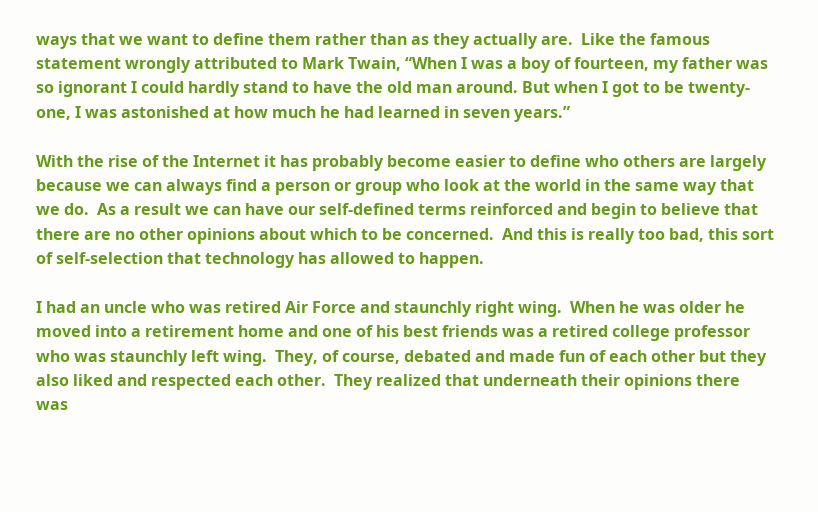ways that we want to define them rather than as they actually are.  Like the famous statement wrongly attributed to Mark Twain, “When I was a boy of fourteen, my father was so ignorant I could hardly stand to have the old man around. But when I got to be twenty-one, I was astonished at how much he had learned in seven years.”

With the rise of the Internet it has probably become easier to define who others are largely because we can always find a person or group who look at the world in the same way that we do.  As a result we can have our self-defined terms reinforced and begin to believe that there are no other opinions about which to be concerned.  And this is really too bad, this sort of self-selection that technology has allowed to happen.

I had an uncle who was retired Air Force and staunchly right wing.  When he was older he moved into a retirement home and one of his best friends was a retired college professor who was staunchly left wing.  They, of course, debated and made fun of each other but they also liked and respected each other.  They realized that underneath their opinions there was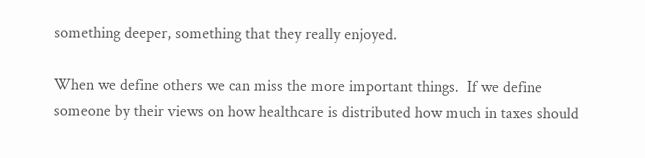something deeper, something that they really enjoyed.

When we define others we can miss the more important things.  If we define someone by their views on how healthcare is distributed how much in taxes should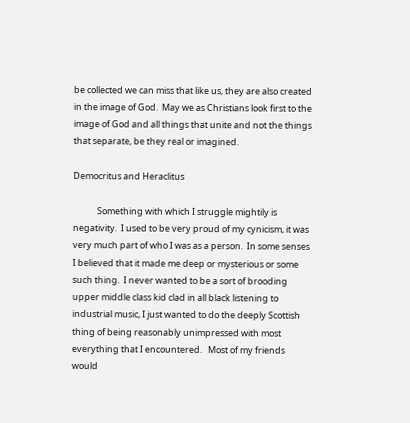be collected we can miss that like us, they are also created in the image of God.  May we as Christians look first to the image of God and all things that unite and not the things that separate, be they real or imagined.

Democritus and Heraclitus

            Something with which I struggle mightily is negativity.  I used to be very proud of my cynicism, it was very much part of who I was as a person.  In some senses I believed that it made me deep or mysterious or some such thing.  I never wanted to be a sort of brooding upper middle class kid clad in all black listening to industrial music, I just wanted to do the deeply Scottish thing of being reasonably unimpressed with most everything that I encountered.   Most of my friends would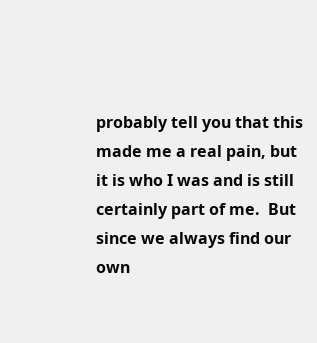probably tell you that this made me a real pain, but it is who I was and is still certainly part of me.  But since we always find our own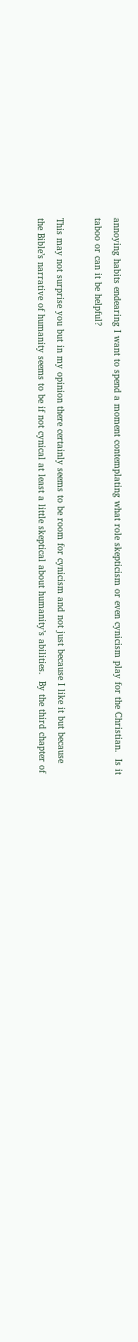annoying habits endearing I want to spend a moment contemplating what role skepticism or even cynicism play for the Christian.  Is it taboo or can it be helpful?

This may not surprise you but in my opinion there certainly seems to be room for cynicism and not just because I like it but because the Bible’s narrative of humanity seems to be if not cynical at least a little skeptical about humanity’s abilities.  By the third chapter of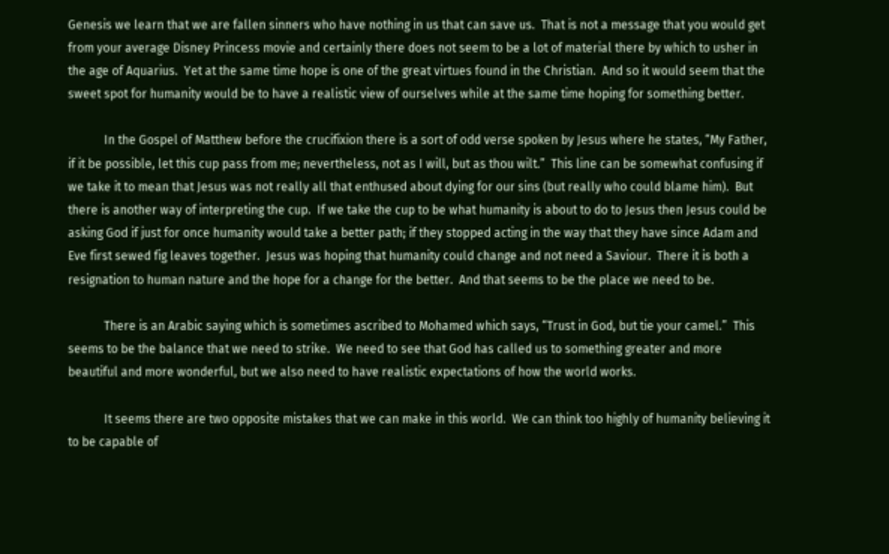Genesis we learn that we are fallen sinners who have nothing in us that can save us.  That is not a message that you would get from your average Disney Princess movie and certainly there does not seem to be a lot of material there by which to usher in the age of Aquarius.  Yet at the same time hope is one of the great virtues found in the Christian.  And so it would seem that the sweet spot for humanity would be to have a realistic view of ourselves while at the same time hoping for something better.

            In the Gospel of Matthew before the crucifixion there is a sort of odd verse spoken by Jesus where he states, “My Father, if it be possible, let this cup pass from me; nevertheless, not as I will, but as thou wilt.”  This line can be somewhat confusing if we take it to mean that Jesus was not really all that enthused about dying for our sins (but really who could blame him).  But there is another way of interpreting the cup.  If we take the cup to be what humanity is about to do to Jesus then Jesus could be asking God if just for once humanity would take a better path; if they stopped acting in the way that they have since Adam and Eve first sewed fig leaves together.  Jesus was hoping that humanity could change and not need a Saviour.  There it is both a resignation to human nature and the hope for a change for the better.  And that seems to be the place we need to be.

            There is an Arabic saying which is sometimes ascribed to Mohamed which says, “Trust in God, but tie your camel.”  This seems to be the balance that we need to strike.  We need to see that God has called us to something greater and more beautiful and more wonderful, but we also need to have realistic expectations of how the world works.

            It seems there are two opposite mistakes that we can make in this world.  We can think too highly of humanity believing it to be capable of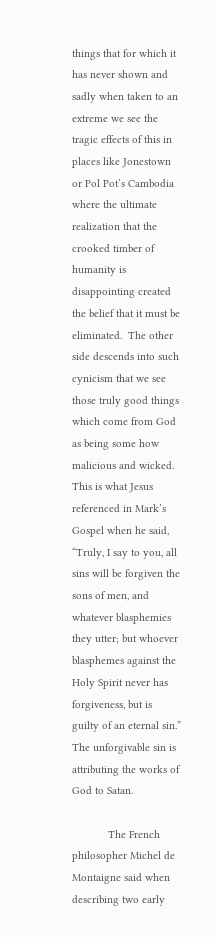things that for which it has never shown and sadly when taken to an extreme we see the tragic effects of this in places like Jonestown or Pol Pot’s Cambodia where the ultimate realization that the crooked timber of humanity is disappointing created the belief that it must be eliminated.  The other side descends into such cynicism that we see those truly good things which come from God as being some how malicious and wicked.  This is what Jesus referenced in Mark’s Gospel when he said, “Truly, I say to you, all sins will be forgiven the sons of men, and whatever blasphemies they utter; but whoever blasphemes against the Holy Spirit never has forgiveness, but is guilty of an eternal sin.”  The unforgivable sin is attributing the works of God to Satan.

            The French philosopher Michel de Montaigne said when describing two early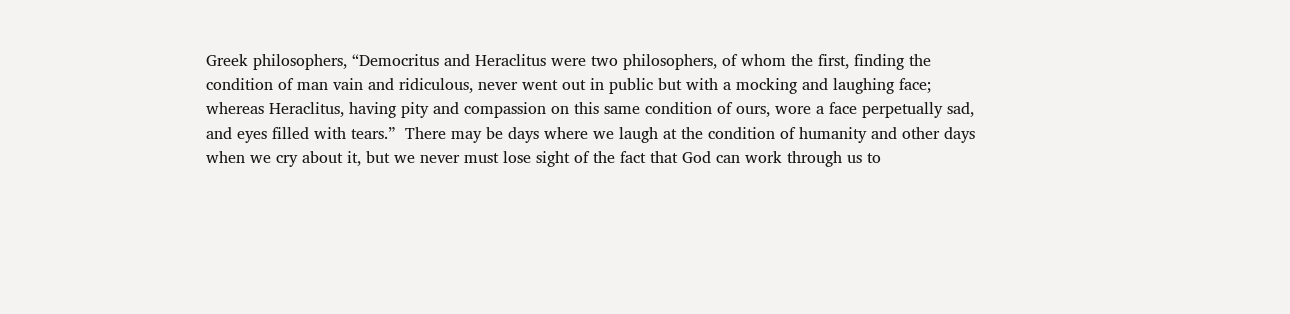Greek philosophers, “Democritus and Heraclitus were two philosophers, of whom the first, finding the condition of man vain and ridiculous, never went out in public but with a mocking and laughing face; whereas Heraclitus, having pity and compassion on this same condition of ours, wore a face perpetually sad, and eyes filled with tears.”  There may be days where we laugh at the condition of humanity and other days when we cry about it, but we never must lose sight of the fact that God can work through us to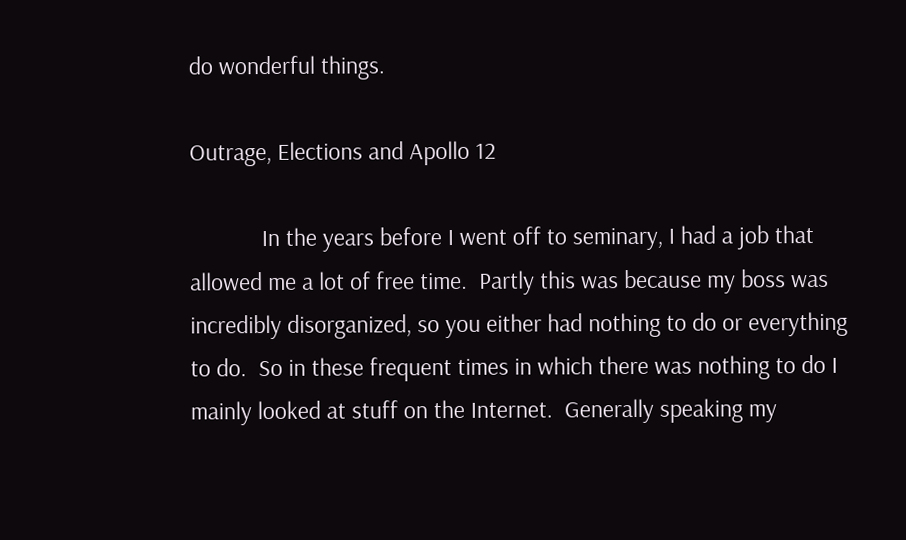do wonderful things.

Outrage, Elections and Apollo 12

            In the years before I went off to seminary, I had a job that allowed me a lot of free time.  Partly this was because my boss was incredibly disorganized, so you either had nothing to do or everything to do.  So in these frequent times in which there was nothing to do I mainly looked at stuff on the Internet.  Generally speaking my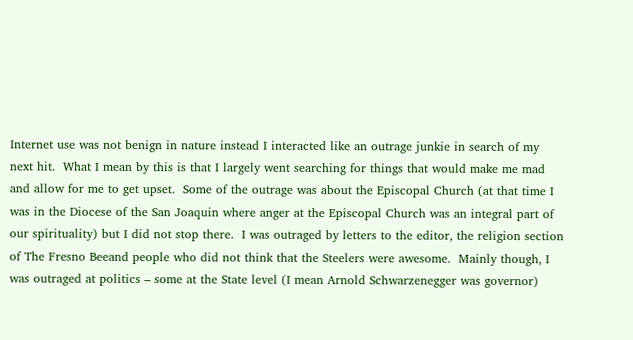Internet use was not benign in nature instead I interacted like an outrage junkie in search of my next hit.  What I mean by this is that I largely went searching for things that would make me mad and allow for me to get upset.  Some of the outrage was about the Episcopal Church (at that time I was in the Diocese of the San Joaquin where anger at the Episcopal Church was an integral part of our spirituality) but I did not stop there.  I was outraged by letters to the editor, the religion section of The Fresno Beeand people who did not think that the Steelers were awesome.  Mainly though, I was outraged at politics – some at the State level (I mean Arnold Schwarzenegger was governor)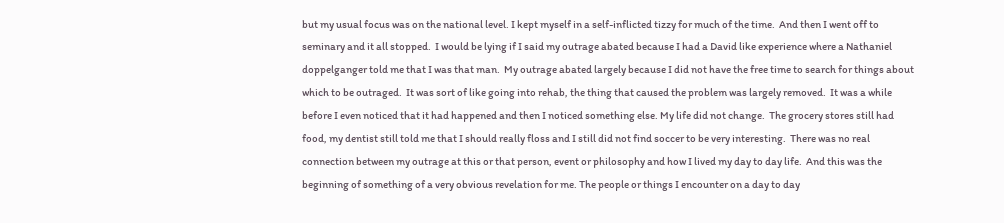but my usual focus was on the national level. I kept myself in a self-inflicted tizzy for much of the time.  And then I went off to seminary and it all stopped.  I would be lying if I said my outrage abated because I had a David like experience where a Nathaniel doppelganger told me that I was that man.  My outrage abated largely because I did not have the free time to search for things about which to be outraged.  It was sort of like going into rehab, the thing that caused the problem was largely removed.  It was a while before I even noticed that it had happened and then I noticed something else. My life did not change.  The grocery stores still had food, my dentist still told me that I should really floss and I still did not find soccer to be very interesting.  There was no real connection between my outrage at this or that person, event or philosophy and how I lived my day to day life.  And this was the beginning of something of a very obvious revelation for me. The people or things I encounter on a day to day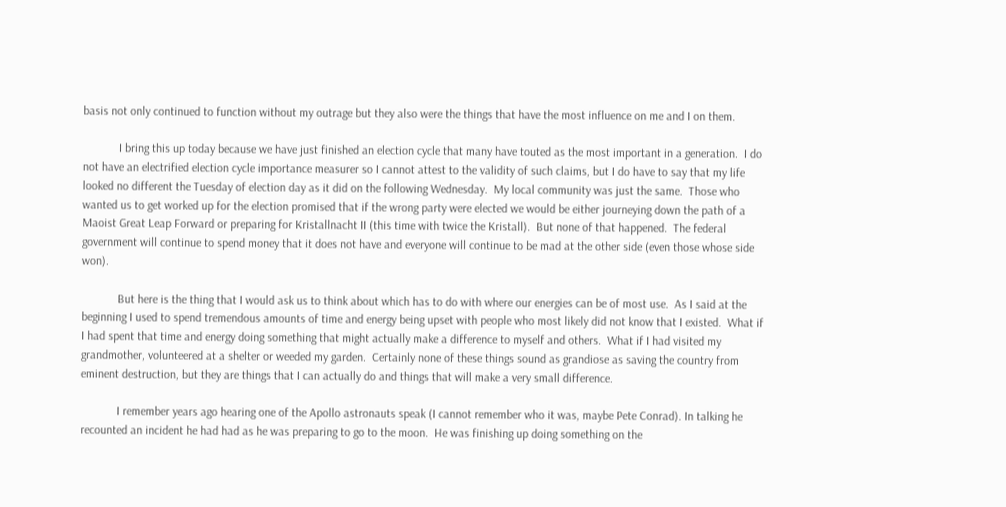basis not only continued to function without my outrage but they also were the things that have the most influence on me and I on them.

            I bring this up today because we have just finished an election cycle that many have touted as the most important in a generation.  I do not have an electrified election cycle importance measurer so I cannot attest to the validity of such claims, but I do have to say that my life looked no different the Tuesday of election day as it did on the following Wednesday.  My local community was just the same.  Those who wanted us to get worked up for the election promised that if the wrong party were elected we would be either journeying down the path of a Maoist Great Leap Forward or preparing for Kristallnacht II (this time with twice the Kristall).  But none of that happened.  The federal government will continue to spend money that it does not have and everyone will continue to be mad at the other side (even those whose side won).

            But here is the thing that I would ask us to think about which has to do with where our energies can be of most use.  As I said at the beginning I used to spend tremendous amounts of time and energy being upset with people who most likely did not know that I existed.  What if I had spent that time and energy doing something that might actually make a difference to myself and others.  What if I had visited my grandmother, volunteered at a shelter or weeded my garden.  Certainly none of these things sound as grandiose as saving the country from eminent destruction, but they are things that I can actually do and things that will make a very small difference.

            I remember years ago hearing one of the Apollo astronauts speak (I cannot remember who it was, maybe Pete Conrad). In talking he recounted an incident he had had as he was preparing to go to the moon.  He was finishing up doing something on the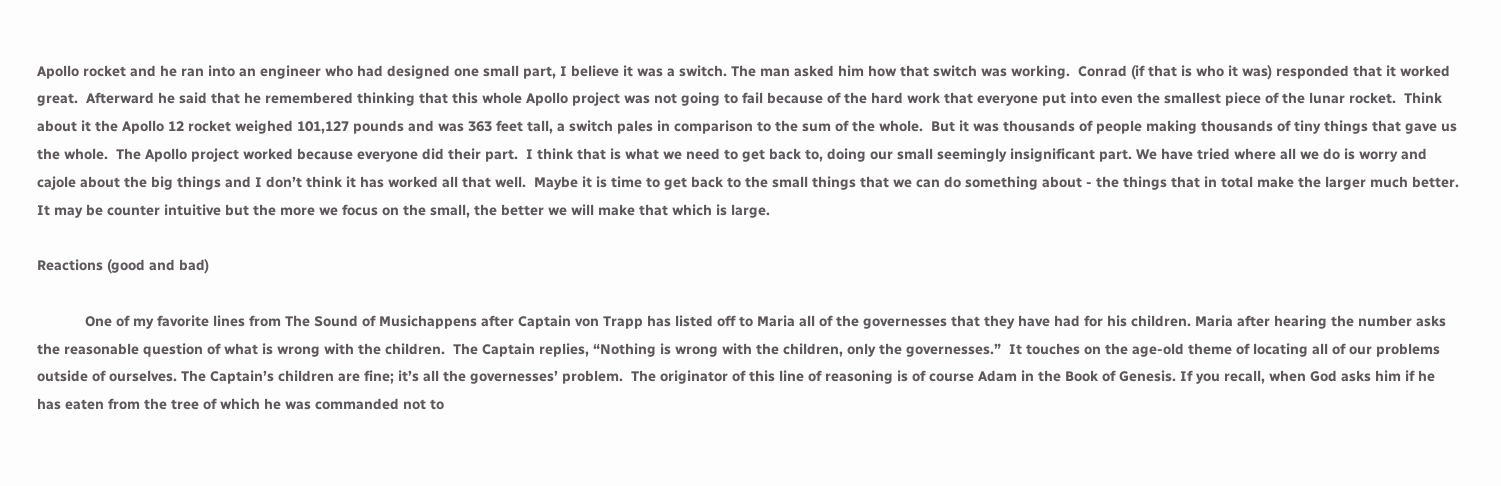Apollo rocket and he ran into an engineer who had designed one small part, I believe it was a switch. The man asked him how that switch was working.  Conrad (if that is who it was) responded that it worked great.  Afterward he said that he remembered thinking that this whole Apollo project was not going to fail because of the hard work that everyone put into even the smallest piece of the lunar rocket.  Think about it the Apollo 12 rocket weighed 101,127 pounds and was 363 feet tall, a switch pales in comparison to the sum of the whole.  But it was thousands of people making thousands of tiny things that gave us the whole.  The Apollo project worked because everyone did their part.  I think that is what we need to get back to, doing our small seemingly insignificant part. We have tried where all we do is worry and cajole about the big things and I don’t think it has worked all that well.  Maybe it is time to get back to the small things that we can do something about - the things that in total make the larger much better.  It may be counter intuitive but the more we focus on the small, the better we will make that which is large.

Reactions (good and bad)

            One of my favorite lines from The Sound of Musichappens after Captain von Trapp has listed off to Maria all of the governesses that they have had for his children. Maria after hearing the number asks the reasonable question of what is wrong with the children.  The Captain replies, “Nothing is wrong with the children, only the governesses.”  It touches on the age-old theme of locating all of our problems outside of ourselves. The Captain’s children are fine; it’s all the governesses’ problem.  The originator of this line of reasoning is of course Adam in the Book of Genesis. If you recall, when God asks him if he has eaten from the tree of which he was commanded not to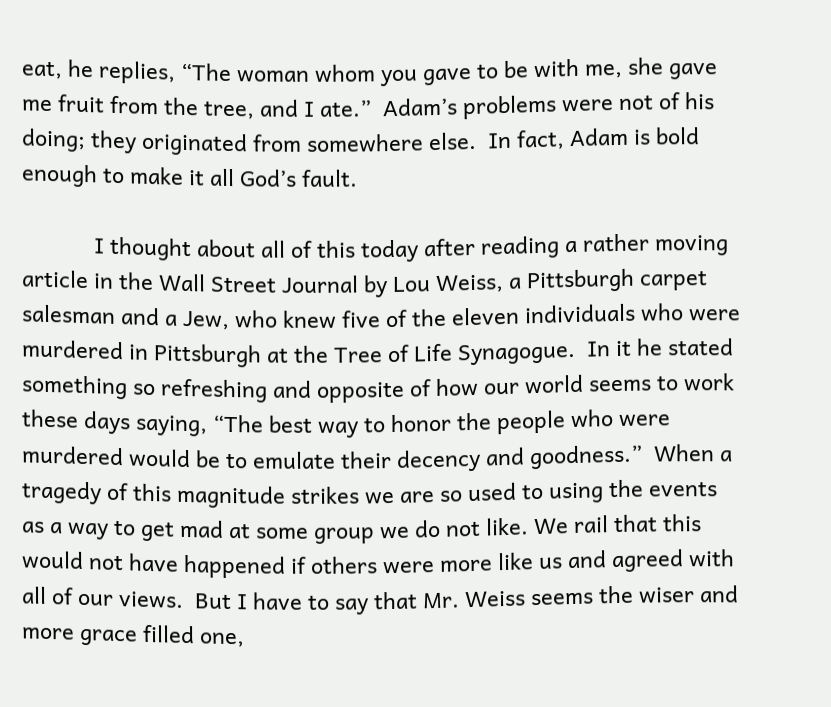eat, he replies, “The woman whom you gave to be with me, she gave me fruit from the tree, and I ate.”  Adam’s problems were not of his doing; they originated from somewhere else.  In fact, Adam is bold enough to make it all God’s fault.

            I thought about all of this today after reading a rather moving article in the Wall Street Journal by Lou Weiss, a Pittsburgh carpet salesman and a Jew, who knew five of the eleven individuals who were murdered in Pittsburgh at the Tree of Life Synagogue.  In it he stated something so refreshing and opposite of how our world seems to work these days saying, “The best way to honor the people who were murdered would be to emulate their decency and goodness.”  When a tragedy of this magnitude strikes we are so used to using the events as a way to get mad at some group we do not like. We rail that this would not have happened if others were more like us and agreed with all of our views.  But I have to say that Mr. Weiss seems the wiser and more grace filled one,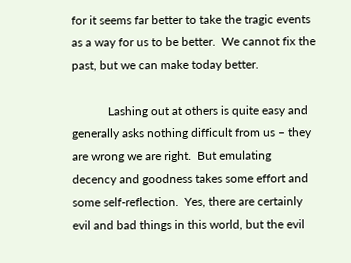for it seems far better to take the tragic events as a way for us to be better.  We cannot fix the past, but we can make today better.

            Lashing out at others is quite easy and generally asks nothing difficult from us – they are wrong we are right.  But emulating decency and goodness takes some effort and some self-reflection.  Yes, there are certainly evil and bad things in this world, but the evil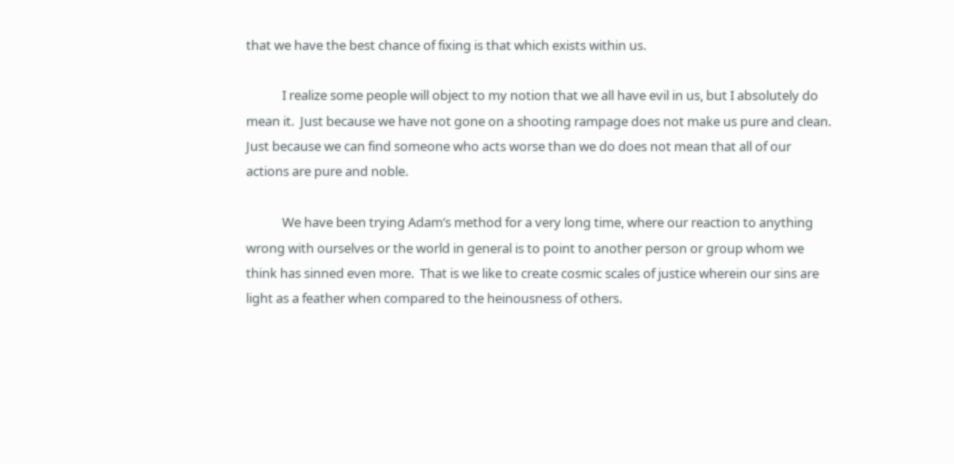that we have the best chance of fixing is that which exists within us.

            I realize some people will object to my notion that we all have evil in us, but I absolutely do mean it.  Just because we have not gone on a shooting rampage does not make us pure and clean.  Just because we can find someone who acts worse than we do does not mean that all of our actions are pure and noble.

            We have been trying Adam’s method for a very long time, where our reaction to anything wrong with ourselves or the world in general is to point to another person or group whom we think has sinned even more.  That is we like to create cosmic scales of justice wherein our sins are light as a feather when compared to the heinousness of others.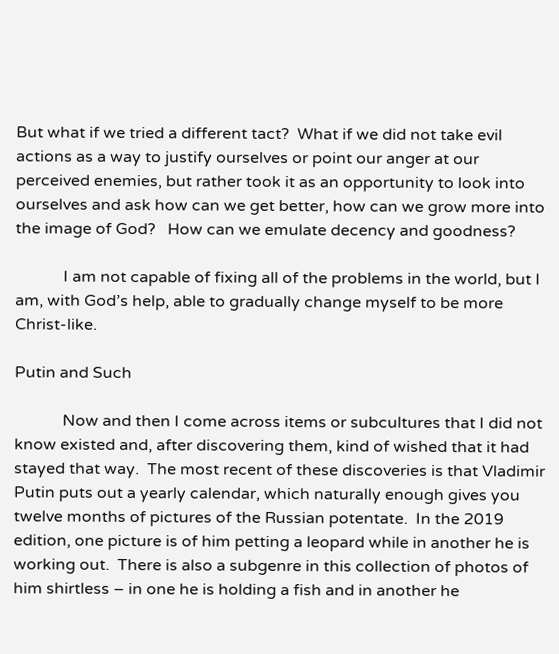But what if we tried a different tact?  What if we did not take evil actions as a way to justify ourselves or point our anger at our perceived enemies, but rather took it as an opportunity to look into ourselves and ask how can we get better, how can we grow more into the image of God?   How can we emulate decency and goodness?

            I am not capable of fixing all of the problems in the world, but I am, with God’s help, able to gradually change myself to be more Christ-like.

Putin and Such

            Now and then I come across items or subcultures that I did not know existed and, after discovering them, kind of wished that it had stayed that way.  The most recent of these discoveries is that Vladimir Putin puts out a yearly calendar, which naturally enough gives you twelve months of pictures of the Russian potentate.  In the 2019 edition, one picture is of him petting a leopard while in another he is working out.  There is also a subgenre in this collection of photos of him shirtless – in one he is holding a fish and in another he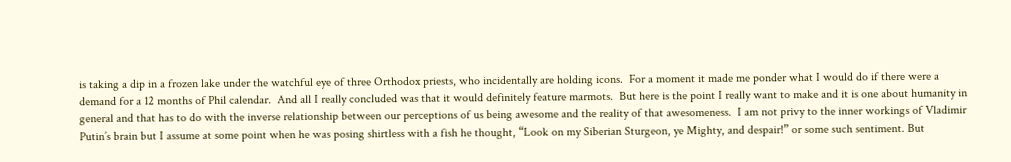is taking a dip in a frozen lake under the watchful eye of three Orthodox priests, who incidentally are holding icons.  For a moment it made me ponder what I would do if there were a demand for a 12 months of Phil calendar.  And all I really concluded was that it would definitely feature marmots.  But here is the point I really want to make and it is one about humanity in general and that has to do with the inverse relationship between our perceptions of us being awesome and the reality of that awesomeness.  I am not privy to the inner workings of Vladimir Putin’s brain but I assume at some point when he was posing shirtless with a fish he thought, “Look on my Siberian Sturgeon, ye Mighty, and despair!” or some such sentiment. But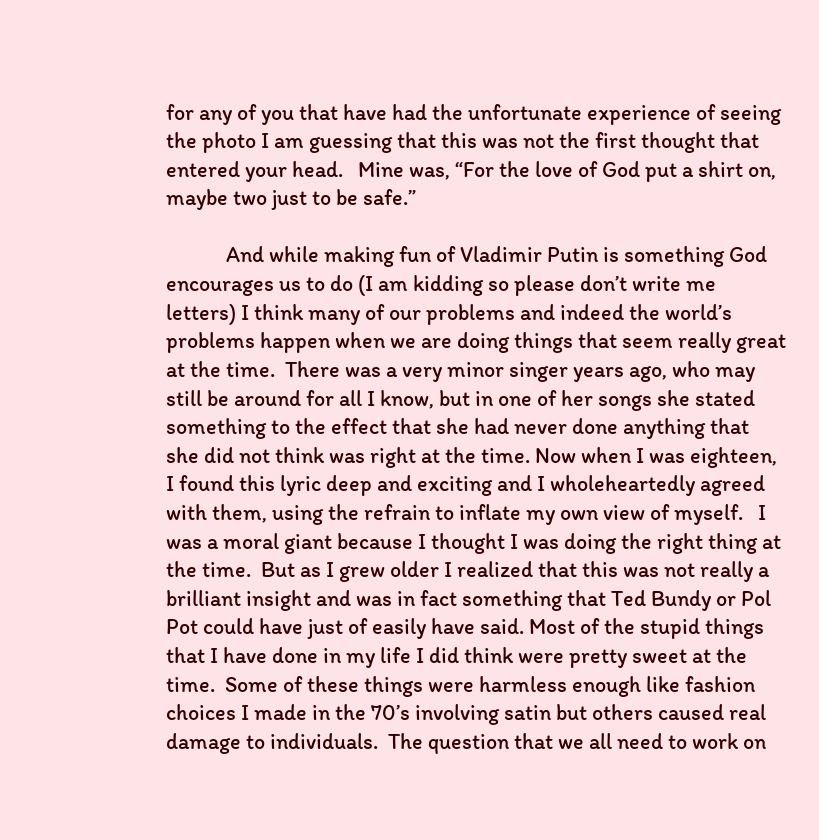for any of you that have had the unfortunate experience of seeing the photo I am guessing that this was not the first thought that entered your head.   Mine was, “For the love of God put a shirt on, maybe two just to be safe.”

            And while making fun of Vladimir Putin is something God encourages us to do (I am kidding so please don’t write me letters) I think many of our problems and indeed the world’s problems happen when we are doing things that seem really great at the time.  There was a very minor singer years ago, who may still be around for all I know, but in one of her songs she stated something to the effect that she had never done anything that she did not think was right at the time. Now when I was eighteen, I found this lyric deep and exciting and I wholeheartedly agreed with them, using the refrain to inflate my own view of myself.   I was a moral giant because I thought I was doing the right thing at the time.  But as I grew older I realized that this was not really a brilliant insight and was in fact something that Ted Bundy or Pol Pot could have just of easily have said. Most of the stupid things that I have done in my life I did think were pretty sweet at the time.  Some of these things were harmless enough like fashion choices I made in the 70’s involving satin but others caused real damage to individuals.  The question that we all need to work on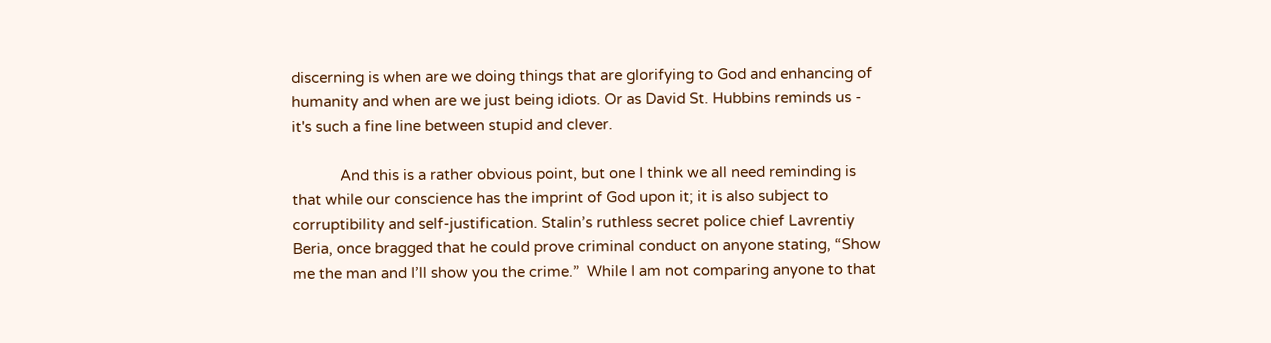discerning is when are we doing things that are glorifying to God and enhancing of humanity and when are we just being idiots. Or as David St. Hubbins reminds us - it's such a fine line between stupid and clever.

            And this is a rather obvious point, but one I think we all need reminding is that while our conscience has the imprint of God upon it; it is also subject to corruptibility and self-justification. Stalin’s ruthless secret police chief Lavrentiy Beria, once bragged that he could prove criminal conduct on anyone stating, “Show me the man and I’ll show you the crime.”  While I am not comparing anyone to that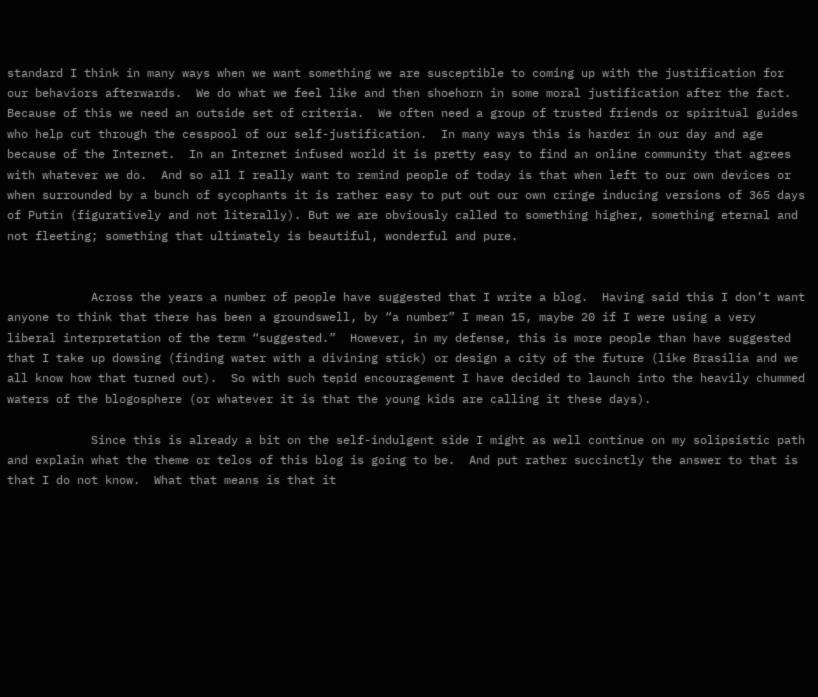standard I think in many ways when we want something we are susceptible to coming up with the justification for our behaviors afterwards.  We do what we feel like and then shoehorn in some moral justification after the fact.  Because of this we need an outside set of criteria.  We often need a group of trusted friends or spiritual guides who help cut through the cesspool of our self-justification.  In many ways this is harder in our day and age because of the Internet.  In an Internet infused world it is pretty easy to find an online community that agrees with whatever we do.  And so all I really want to remind people of today is that when left to our own devices or when surrounded by a bunch of sycophants it is rather easy to put out our own cringe inducing versions of 365 days of Putin (figuratively and not literally). But we are obviously called to something higher, something eternal and not fleeting; something that ultimately is beautiful, wonderful and pure.


            Across the years a number of people have suggested that I write a blog.  Having said this I don’t want anyone to think that there has been a groundswell, by “a number” I mean 15, maybe 20 if I were using a very liberal interpretation of the term “suggested.”  However, in my defense, this is more people than have suggested that I take up dowsing (finding water with a divining stick) or design a city of the future (like Brasilia and we all know how that turned out).  So with such tepid encouragement I have decided to launch into the heavily chummed waters of the blogosphere (or whatever it is that the young kids are calling it these days).

            Since this is already a bit on the self-indulgent side I might as well continue on my solipsistic path and explain what the theme or telos of this blog is going to be.  And put rather succinctly the answer to that is that I do not know.  What that means is that it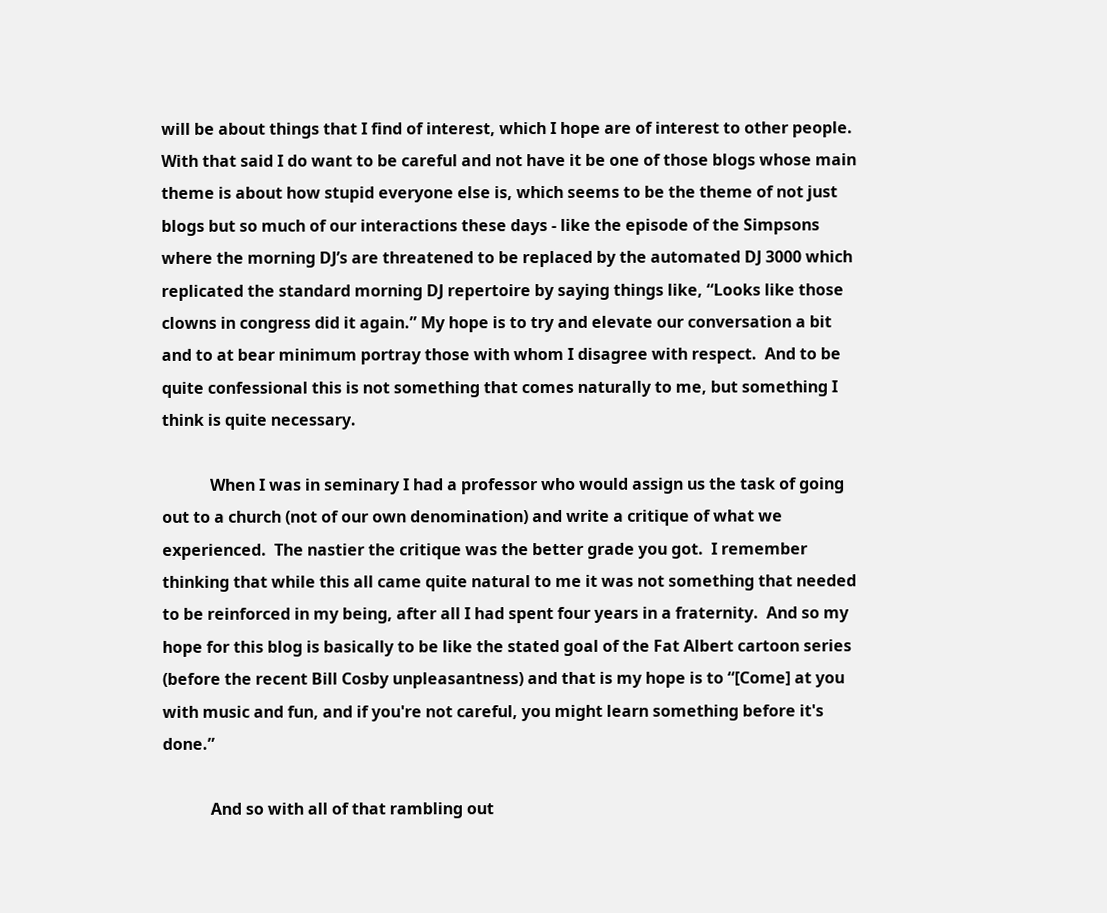will be about things that I find of interest, which I hope are of interest to other people.  With that said I do want to be careful and not have it be one of those blogs whose main theme is about how stupid everyone else is, which seems to be the theme of not just blogs but so much of our interactions these days - like the episode of the Simpsons where the morning DJ’s are threatened to be replaced by the automated DJ 3000 which replicated the standard morning DJ repertoire by saying things like, “Looks like those clowns in congress did it again.” My hope is to try and elevate our conversation a bit and to at bear minimum portray those with whom I disagree with respect.  And to be quite confessional this is not something that comes naturally to me, but something I think is quite necessary.

            When I was in seminary I had a professor who would assign us the task of going out to a church (not of our own denomination) and write a critique of what we experienced.  The nastier the critique was the better grade you got.  I remember thinking that while this all came quite natural to me it was not something that needed to be reinforced in my being, after all I had spent four years in a fraternity.  And so my hope for this blog is basically to be like the stated goal of the Fat Albert cartoon series (before the recent Bill Cosby unpleasantness) and that is my hope is to “[Come] at you with music and fun, and if you're not careful, you might learn something before it's done.”

            And so with all of that rambling out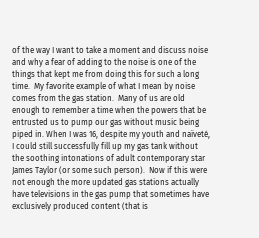of the way I want to take a moment and discuss noise and why a fear of adding to the noise is one of the things that kept me from doing this for such a long time.  My favorite example of what I mean by noise comes from the gas station.  Many of us are old enough to remember a time when the powers that be entrusted us to pump our gas without music being piped in. When I was 16, despite my youth and naïveté, I could still successfully fill up my gas tank without the soothing intonations of adult contemporary star James Taylor (or some such person).  Now if this were not enough the more updated gas stations actually have televisions in the gas pump that sometimes have exclusively produced content (that is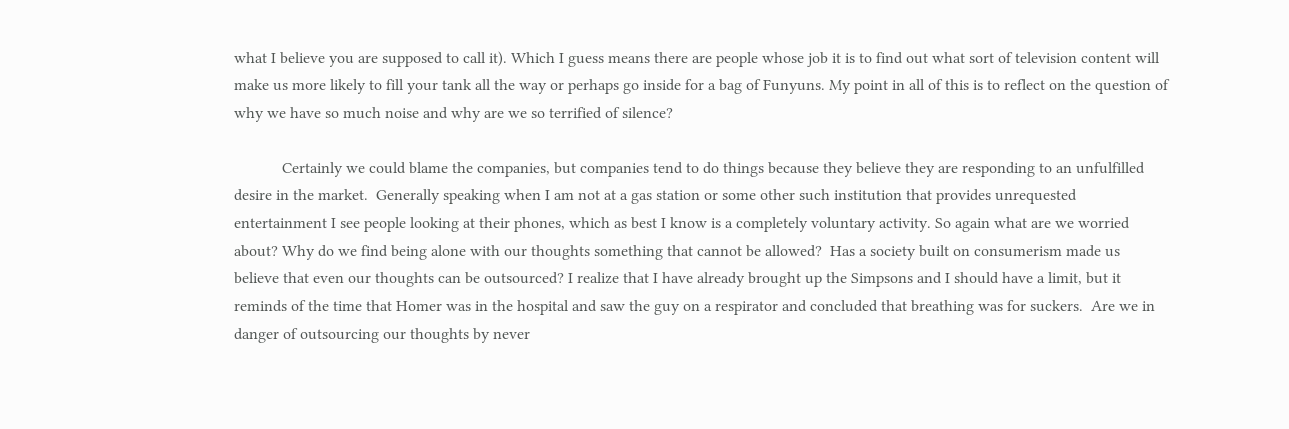what I believe you are supposed to call it). Which I guess means there are people whose job it is to find out what sort of television content will make us more likely to fill your tank all the way or perhaps go inside for a bag of Funyuns. My point in all of this is to reflect on the question of why we have so much noise and why are we so terrified of silence?

            Certainly we could blame the companies, but companies tend to do things because they believe they are responding to an unfulfilled desire in the market.  Generally speaking when I am not at a gas station or some other such institution that provides unrequested entertainment I see people looking at their phones, which as best I know is a completely voluntary activity. So again what are we worried about? Why do we find being alone with our thoughts something that cannot be allowed?  Has a society built on consumerism made us believe that even our thoughts can be outsourced? I realize that I have already brought up the Simpsons and I should have a limit, but it reminds of the time that Homer was in the hospital and saw the guy on a respirator and concluded that breathing was for suckers.  Are we in danger of outsourcing our thoughts by never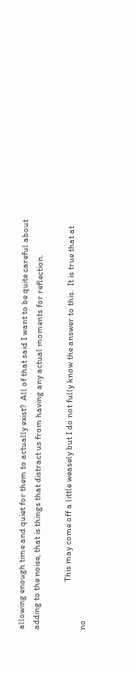allowing enough time and quiet for them to actually exist?  All of that said I want to be quite careful about adding to the noise, that is things that distract us from having any actual moments for reflection.

                        This may come off a little weasely but I do not fully know the answer to this.  It is true that at no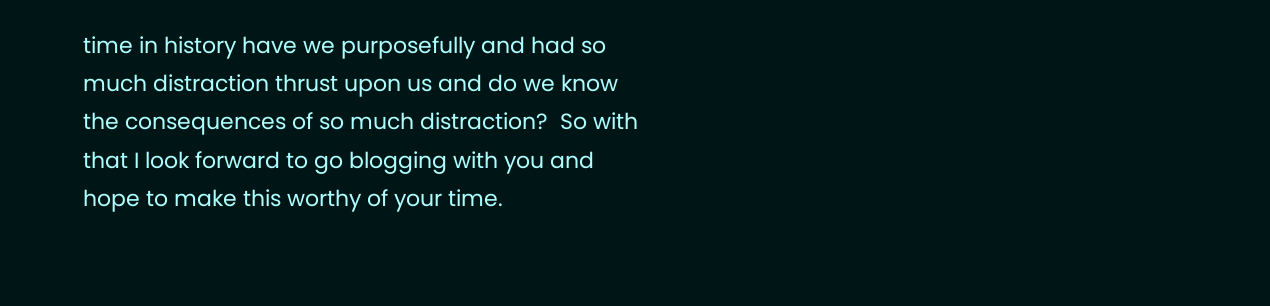time in history have we purposefully and had so much distraction thrust upon us and do we know the consequences of so much distraction?  So with that I look forward to go blogging with you and hope to make this worthy of your time.